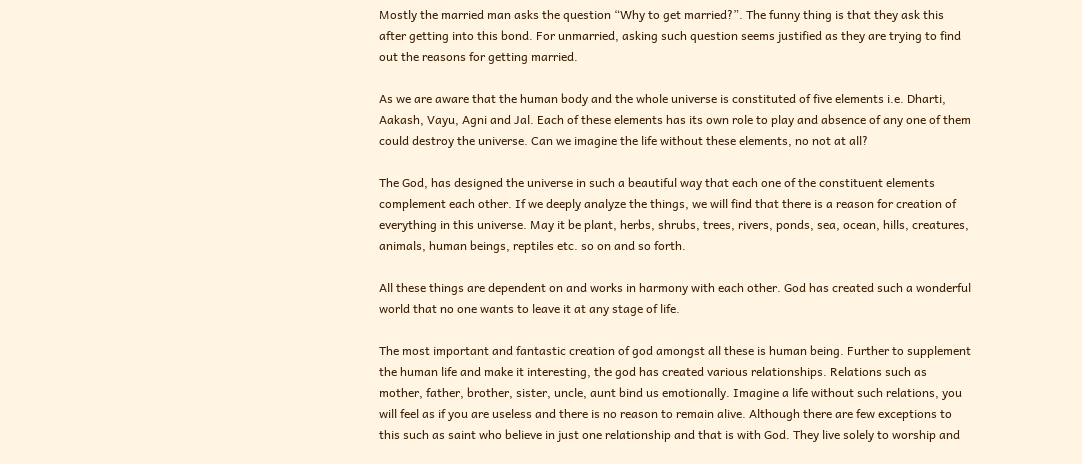Mostly the married man asks the question “Why to get married?”. The funny thing is that they ask this after getting into this bond. For unmarried, asking such question seems justified as they are trying to find out the reasons for getting married.

As we are aware that the human body and the whole universe is constituted of five elements i.e. Dharti, Aakash, Vayu, Agni and Jal. Each of these elements has its own role to play and absence of any one of them could destroy the universe. Can we imagine the life without these elements, no not at all?

The God, has designed the universe in such a beautiful way that each one of the constituent elements complement each other. If we deeply analyze the things, we will find that there is a reason for creation of everything in this universe. May it be plant, herbs, shrubs, trees, rivers, ponds, sea, ocean, hills, creatures, animals, human beings, reptiles etc. so on and so forth.

All these things are dependent on and works in harmony with each other. God has created such a wonderful world that no one wants to leave it at any stage of life.

The most important and fantastic creation of god amongst all these is human being. Further to supplement the human life and make it interesting, the god has created various relationships. Relations such as mother, father, brother, sister, uncle, aunt bind us emotionally. Imagine a life without such relations, you will feel as if you are useless and there is no reason to remain alive. Although there are few exceptions to this such as saint who believe in just one relationship and that is with God. They live solely to worship and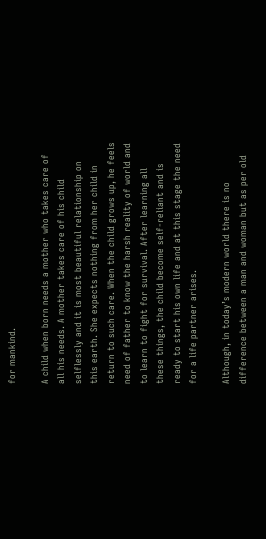for mankind.

A child when born needs a mother who takes care of all his needs. A mother takes care of his child selflessly and it is most beautiful relationship on this earth. She expects nothing from her child in return to such care. When the child grows up, he feels need of father to know the harsh reality of world and to learn to fight for survival. After learning all these things, the child become self-reliant and is ready to start his own life and at this stage the need for a life partner arises.

Although, in today’s modern world there is no difference between a man and woman but as per old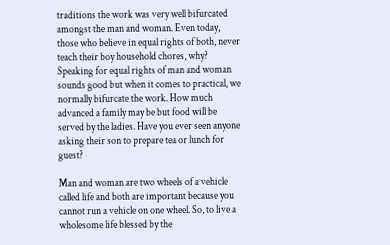traditions the work was very well bifurcated amongst the man and woman. Even today, those who believe in equal rights of both, never teach their boy household chores, why? Speaking for equal rights of man and woman sounds good but when it comes to practical, we normally bifurcate the work. How much advanced a family may be but food will be served by the ladies. Have you ever seen anyone asking their son to prepare tea or lunch for guest?

Man and woman are two wheels of a vehicle called life and both are important because you cannot run a vehicle on one wheel. So, to live a wholesome life blessed by the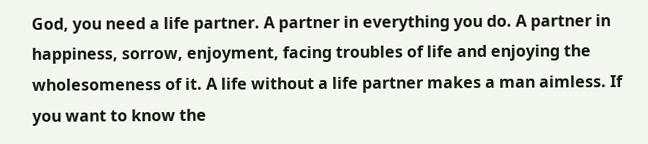God, you need a life partner. A partner in everything you do. A partner in happiness, sorrow, enjoyment, facing troubles of life and enjoying the wholesomeness of it. A life without a life partner makes a man aimless. If you want to know the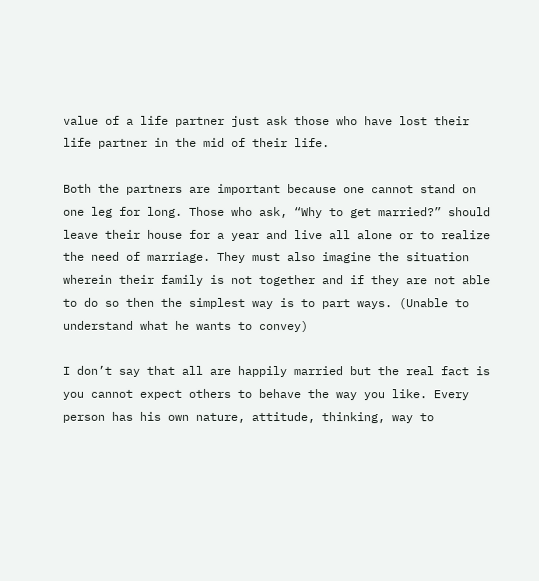value of a life partner just ask those who have lost their life partner in the mid of their life.

Both the partners are important because one cannot stand on one leg for long. Those who ask, “Why to get married?” should leave their house for a year and live all alone or to realize the need of marriage. They must also imagine the situation wherein their family is not together and if they are not able to do so then the simplest way is to part ways. (Unable to understand what he wants to convey)

I don’t say that all are happily married but the real fact is you cannot expect others to behave the way you like. Every person has his own nature, attitude, thinking, way to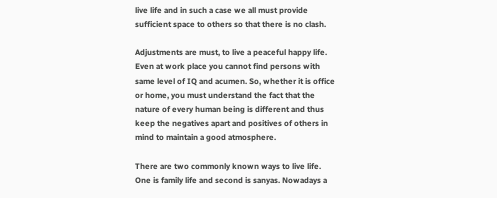live life and in such a case we all must provide sufficient space to others so that there is no clash.

Adjustments are must, to live a peaceful happy life. Even at work place you cannot find persons with same level of IQ and acumen. So, whether it is office or home, you must understand the fact that the nature of every human being is different and thus keep the negatives apart and positives of others in mind to maintain a good atmosphere.

There are two commonly known ways to live life. One is family life and second is sanyas. Nowadays a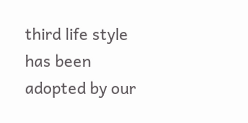third life style has been adopted by our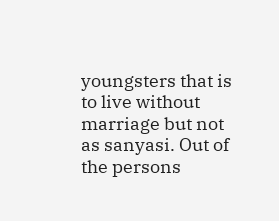youngsters that is to live without marriage but not as sanyasi. Out of the persons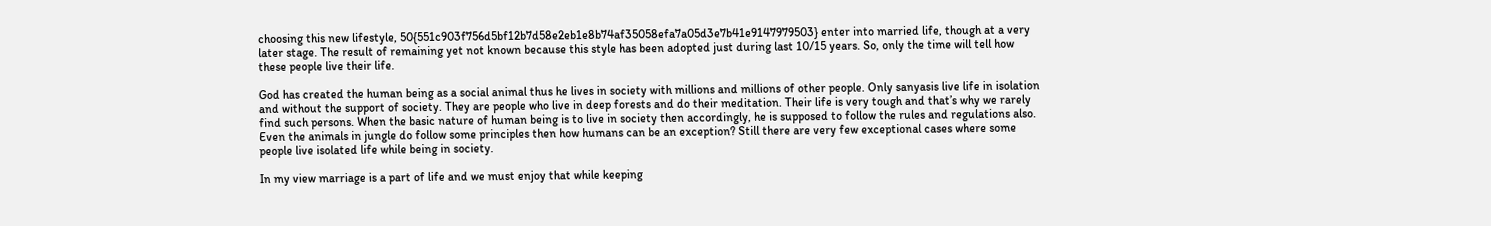choosing this new lifestyle, 50{551c903f756d5bf12b7d58e2eb1e8b74af35058efa7a05d3e7b41e9147979503} enter into married life, though at a very later stage. The result of remaining yet not known because this style has been adopted just during last 10/15 years. So, only the time will tell how these people live their life.

God has created the human being as a social animal thus he lives in society with millions and millions of other people. Only sanyasis live life in isolation and without the support of society. They are people who live in deep forests and do their meditation. Their life is very tough and that’s why we rarely find such persons. When the basic nature of human being is to live in society then accordingly, he is supposed to follow the rules and regulations also. Even the animals in jungle do follow some principles then how humans can be an exception? Still there are very few exceptional cases where some people live isolated life while being in society.

In my view marriage is a part of life and we must enjoy that while keeping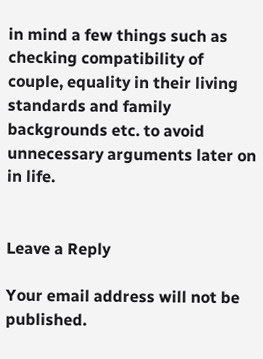in mind a few things such as checking compatibility of couple, equality in their living standards and family backgrounds etc. to avoid unnecessary arguments later on in life.


Leave a Reply

Your email address will not be published.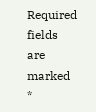Required fields are marked *